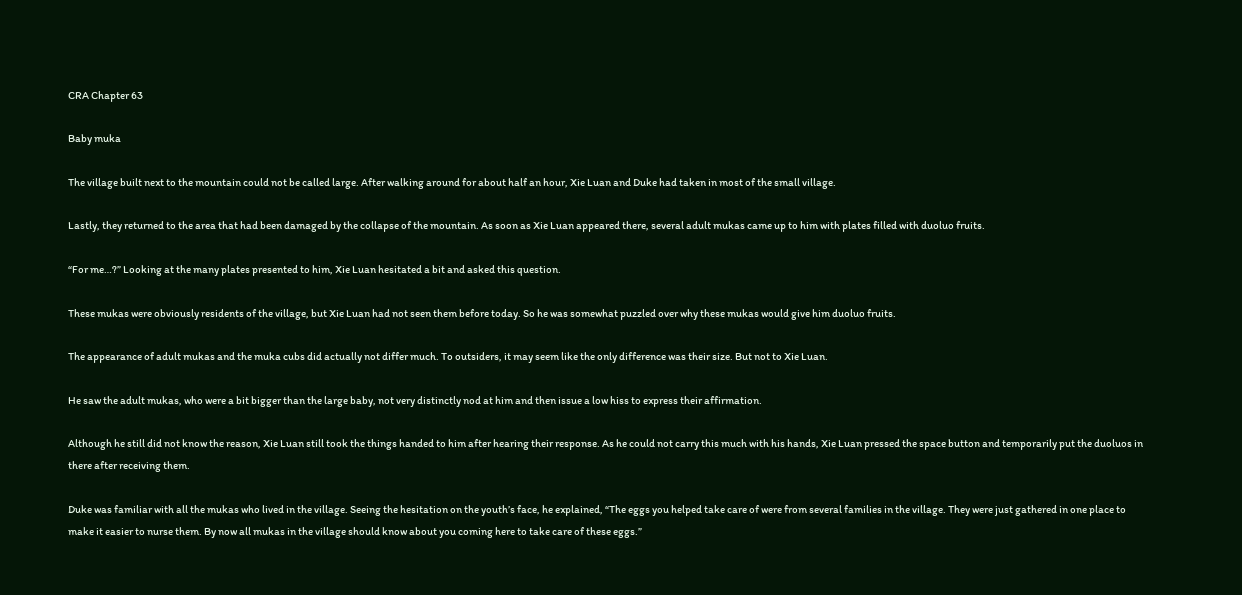CRA Chapter 63

Baby muka

The village built next to the mountain could not be called large. After walking around for about half an hour, Xie Luan and Duke had taken in most of the small village.

Lastly, they returned to the area that had been damaged by the collapse of the mountain. As soon as Xie Luan appeared there, several adult mukas came up to him with plates filled with duoluo fruits.

“For me…?” Looking at the many plates presented to him, Xie Luan hesitated a bit and asked this question.

These mukas were obviously residents of the village, but Xie Luan had not seen them before today. So he was somewhat puzzled over why these mukas would give him duoluo fruits.

The appearance of adult mukas and the muka cubs did actually not differ much. To outsiders, it may seem like the only difference was their size. But not to Xie Luan.

He saw the adult mukas, who were a bit bigger than the large baby, not very distinctly nod at him and then issue a low hiss to express their affirmation.

Although he still did not know the reason, Xie Luan still took the things handed to him after hearing their response. As he could not carry this much with his hands, Xie Luan pressed the space button and temporarily put the duoluos in there after receiving them.

Duke was familiar with all the mukas who lived in the village. Seeing the hesitation on the youth’s face, he explained, “The eggs you helped take care of were from several families in the village. They were just gathered in one place to make it easier to nurse them. By now all mukas in the village should know about you coming here to take care of these eggs.”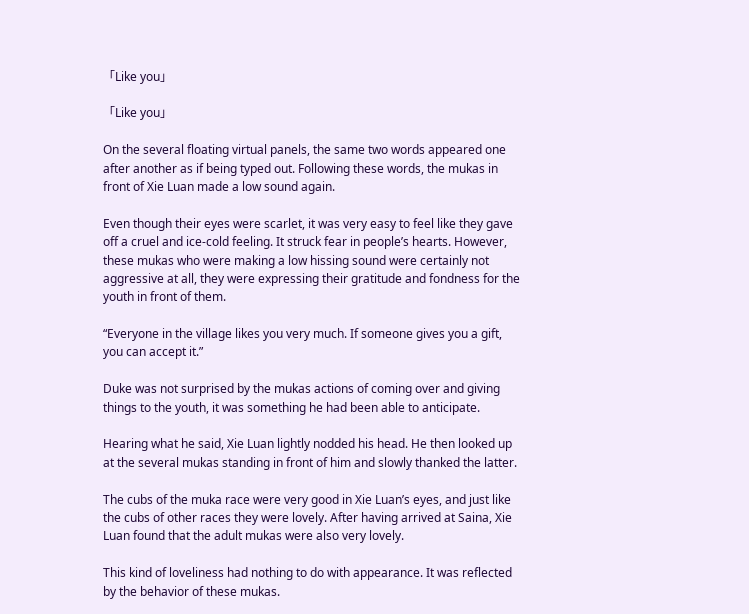「Like you」

「Like you」

On the several floating virtual panels, the same two words appeared one after another as if being typed out. Following these words, the mukas in front of Xie Luan made a low sound again.

Even though their eyes were scarlet, it was very easy to feel like they gave off a cruel and ice-cold feeling. It struck fear in people’s hearts. However, these mukas who were making a low hissing sound were certainly not aggressive at all, they were expressing their gratitude and fondness for the youth in front of them.

“Everyone in the village likes you very much. If someone gives you a gift, you can accept it.”

Duke was not surprised by the mukas actions of coming over and giving things to the youth, it was something he had been able to anticipate.

Hearing what he said, Xie Luan lightly nodded his head. He then looked up at the several mukas standing in front of him and slowly thanked the latter.

The cubs of the muka race were very good in Xie Luan’s eyes, and just like the cubs of other races they were lovely. After having arrived at Saina, Xie Luan found that the adult mukas were also very lovely.

This kind of loveliness had nothing to do with appearance. It was reflected by the behavior of these mukas.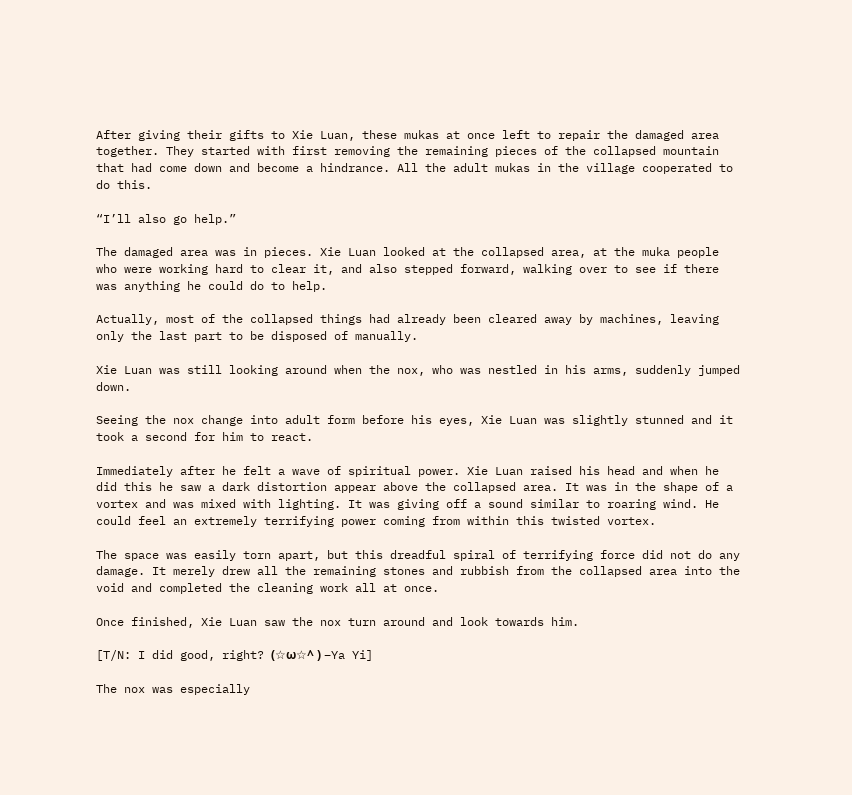After giving their gifts to Xie Luan, these mukas at once left to repair the damaged area together. They started with first removing the remaining pieces of the collapsed mountain that had come down and become a hindrance. All the adult mukas in the village cooperated to do this.

“I’ll also go help.”

The damaged area was in pieces. Xie Luan looked at the collapsed area, at the muka people who were working hard to clear it, and also stepped forward, walking over to see if there was anything he could do to help.

Actually, most of the collapsed things had already been cleared away by machines, leaving only the last part to be disposed of manually.

Xie Luan was still looking around when the nox, who was nestled in his arms, suddenly jumped down.

Seeing the nox change into adult form before his eyes, Xie Luan was slightly stunned and it took a second for him to react.

Immediately after he felt a wave of spiritual power. Xie Luan raised his head and when he did this he saw a dark distortion appear above the collapsed area. It was in the shape of a vortex and was mixed with lighting. It was giving off a sound similar to roaring wind. He could feel an extremely terrifying power coming from within this twisted vortex.

The space was easily torn apart, but this dreadful spiral of terrifying force did not do any damage. It merely drew all the remaining stones and rubbish from the collapsed area into the void and completed the cleaning work all at once.

Once finished, Xie Luan saw the nox turn around and look towards him.

[T/N: I did good, right? (☆ω☆^ ) –Ya Yi]

The nox was especially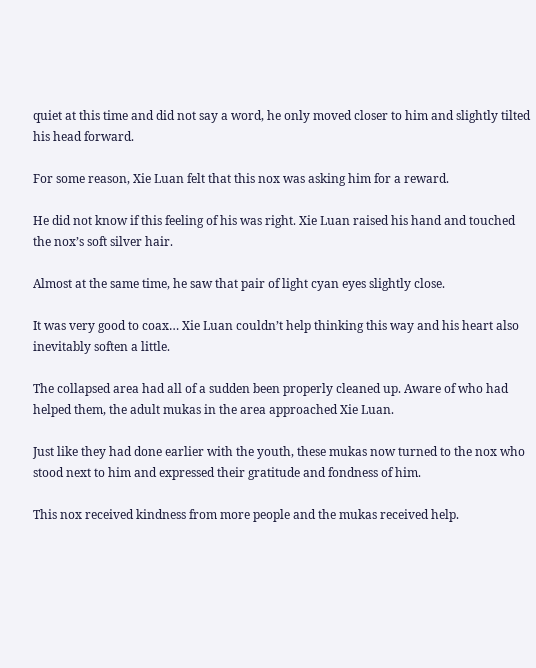quiet at this time and did not say a word, he only moved closer to him and slightly tilted his head forward.

For some reason, Xie Luan felt that this nox was asking him for a reward.

He did not know if this feeling of his was right. Xie Luan raised his hand and touched the nox’s soft silver hair.

Almost at the same time, he saw that pair of light cyan eyes slightly close.

It was very good to coax… Xie Luan couldn’t help thinking this way and his heart also inevitably soften a little.

The collapsed area had all of a sudden been properly cleaned up. Aware of who had helped them, the adult mukas in the area approached Xie Luan.

Just like they had done earlier with the youth, these mukas now turned to the nox who stood next to him and expressed their gratitude and fondness of him.

This nox received kindness from more people and the mukas received help.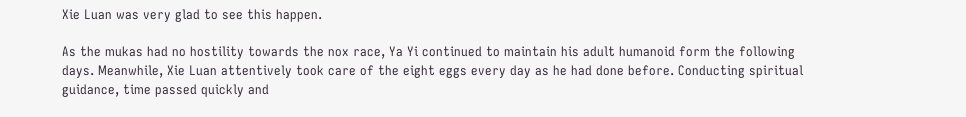Xie Luan was very glad to see this happen.

As the mukas had no hostility towards the nox race, Ya Yi continued to maintain his adult humanoid form the following days. Meanwhile, Xie Luan attentively took care of the eight eggs every day as he had done before. Conducting spiritual guidance, time passed quickly and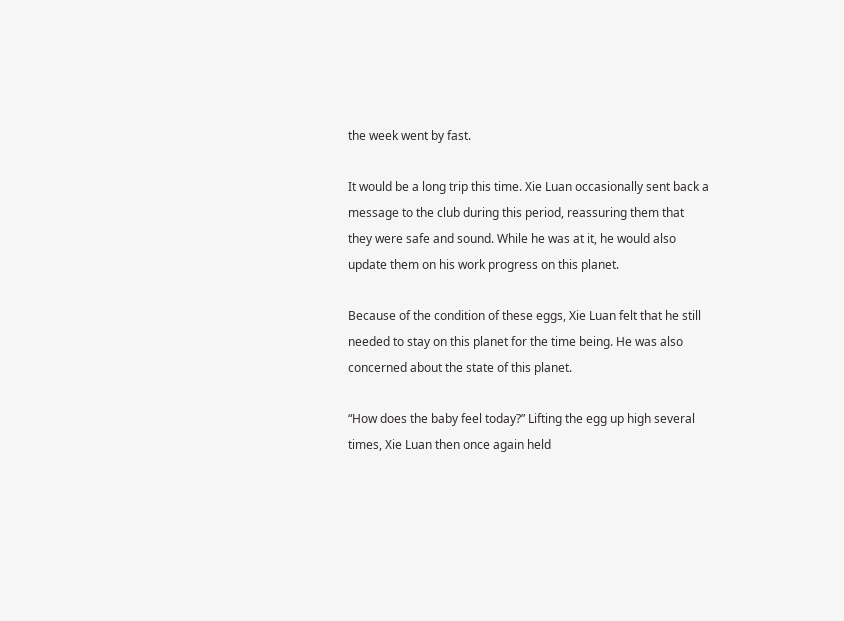the week went by fast.

It would be a long trip this time. Xie Luan occasionally sent back a message to the club during this period, reassuring them that they were safe and sound. While he was at it, he would also update them on his work progress on this planet.

Because of the condition of these eggs, Xie Luan felt that he still needed to stay on this planet for the time being. He was also concerned about the state of this planet.

“How does the baby feel today?” Lifting the egg up high several times, Xie Luan then once again held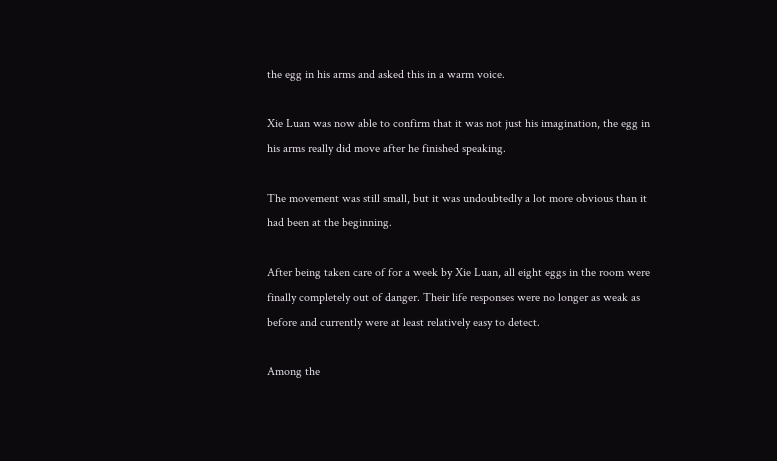the egg in his arms and asked this in a warm voice.

Xie Luan was now able to confirm that it was not just his imagination, the egg in his arms really did move after he finished speaking.

The movement was still small, but it was undoubtedly a lot more obvious than it had been at the beginning.

After being taken care of for a week by Xie Luan, all eight eggs in the room were finally completely out of danger. Their life responses were no longer as weak as before and currently were at least relatively easy to detect.

Among the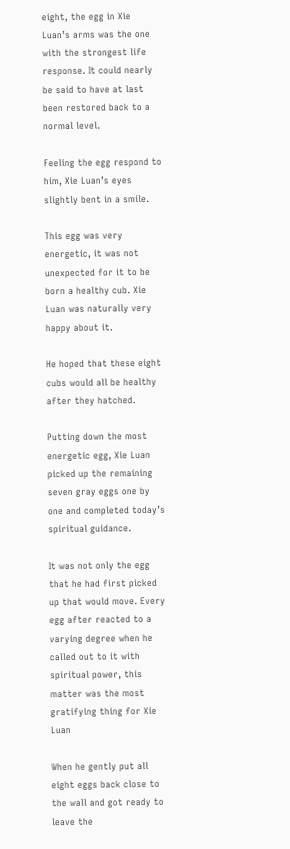eight, the egg in Xie Luan’s arms was the one with the strongest life response. It could nearly be said to have at last been restored back to a normal level.

Feeling the egg respond to him, Xie Luan’s eyes slightly bent in a smile.

This egg was very energetic, it was not unexpected for it to be born a healthy cub. Xie Luan was naturally very happy about it.

He hoped that these eight cubs would all be healthy after they hatched.

Putting down the most energetic egg, Xie Luan picked up the remaining seven gray eggs one by one and completed today’s spiritual guidance.

It was not only the egg that he had first picked up that would move. Every egg after reacted to a varying degree when he called out to it with spiritual power, this matter was the most gratifying thing for Xie Luan

When he gently put all eight eggs back close to the wall and got ready to leave the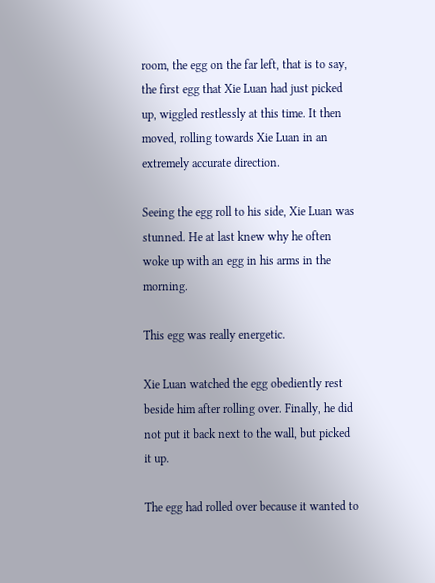room, the egg on the far left, that is to say, the first egg that Xie Luan had just picked up, wiggled restlessly at this time. It then moved, rolling towards Xie Luan in an extremely accurate direction.

Seeing the egg roll to his side, Xie Luan was stunned. He at last knew why he often woke up with an egg in his arms in the morning.

This egg was really energetic.

Xie Luan watched the egg obediently rest beside him after rolling over. Finally, he did not put it back next to the wall, but picked it up.

The egg had rolled over because it wanted to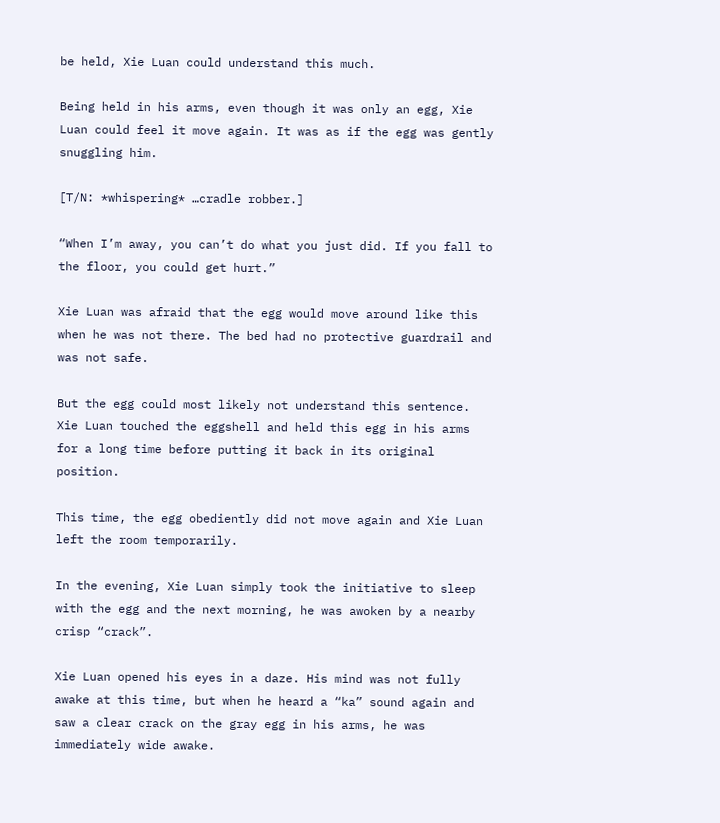be held, Xie Luan could understand this much.

Being held in his arms, even though it was only an egg, Xie Luan could feel it move again. It was as if the egg was gently snuggling him.

[T/N: *whispering* …cradle robber.]

“When I’m away, you can’t do what you just did. If you fall to the floor, you could get hurt.”

Xie Luan was afraid that the egg would move around like this when he was not there. The bed had no protective guardrail and was not safe.

But the egg could most likely not understand this sentence. Xie Luan touched the eggshell and held this egg in his arms for a long time before putting it back in its original position.

This time, the egg obediently did not move again and Xie Luan left the room temporarily.

In the evening, Xie Luan simply took the initiative to sleep with the egg and the next morning, he was awoken by a nearby crisp “crack”.

Xie Luan opened his eyes in a daze. His mind was not fully awake at this time, but when he heard a “ka” sound again and saw a clear crack on the gray egg in his arms, he was immediately wide awake.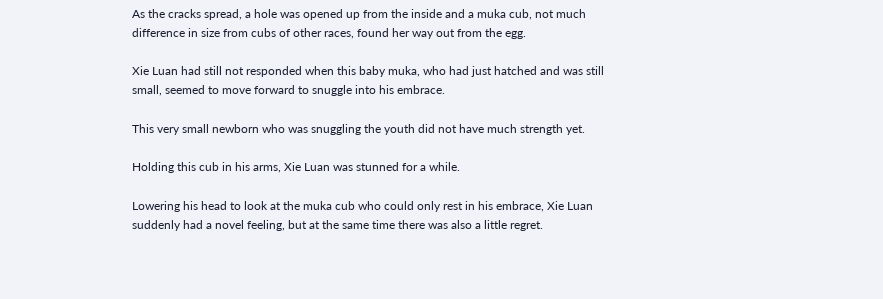As the cracks spread, a hole was opened up from the inside and a muka cub, not much difference in size from cubs of other races, found her way out from the egg.

Xie Luan had still not responded when this baby muka, who had just hatched and was still small, seemed to move forward to snuggle into his embrace.

This very small newborn who was snuggling the youth did not have much strength yet.

Holding this cub in his arms, Xie Luan was stunned for a while.

Lowering his head to look at the muka cub who could only rest in his embrace, Xie Luan suddenly had a novel feeling, but at the same time there was also a little regret.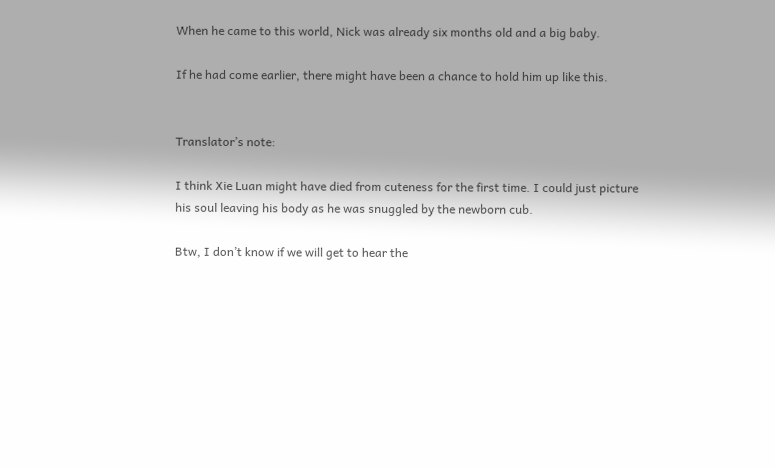When he came to this world, Nick was already six months old and a big baby.

If he had come earlier, there might have been a chance to hold him up like this.


Translator’s note:

I think Xie Luan might have died from cuteness for the first time. I could just picture his soul leaving his body as he was snuggled by the newborn cub.

Btw, I don’t know if we will get to hear the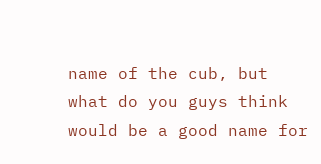name of the cub, but what do you guys think would be a good name for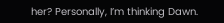her? Personally, I’m thinking Dawn.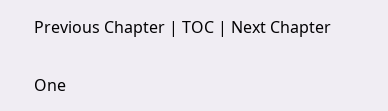Previous Chapter | TOC | Next Chapter

One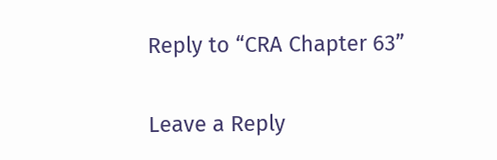Reply to “CRA Chapter 63”

Leave a Reply